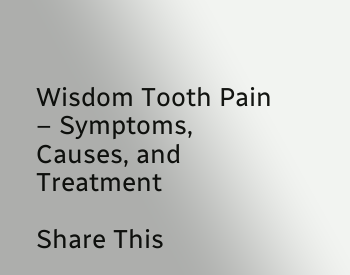Wisdom Tooth Pain – Symptoms, Causes, and Treatment

Share This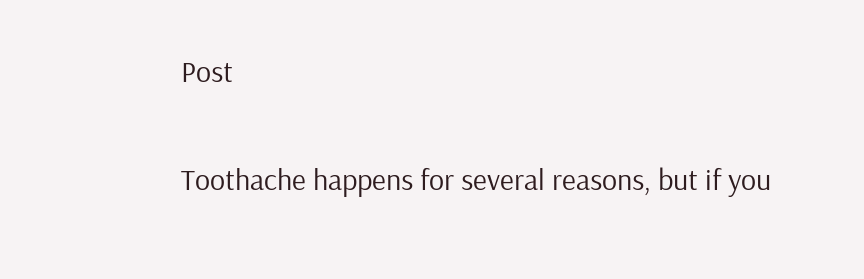Post

Toothache happens for several reasons, but if you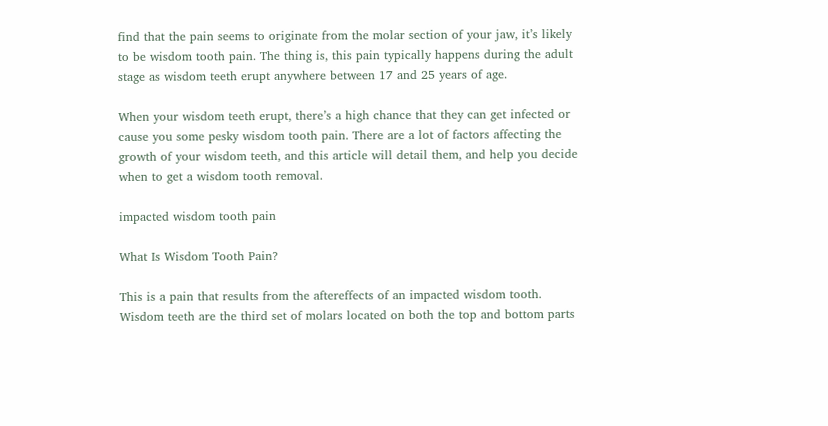find that the pain seems to originate from the molar section of your jaw, it’s likely to be wisdom tooth pain. The thing is, this pain typically happens during the adult stage as wisdom teeth erupt anywhere between 17 and 25 years of age.

When your wisdom teeth erupt, there’s a high chance that they can get infected or cause you some pesky wisdom tooth pain. There are a lot of factors affecting the growth of your wisdom teeth, and this article will detail them, and help you decide when to get a wisdom tooth removal.

impacted wisdom tooth pain

What Is Wisdom Tooth Pain?

This is a pain that results from the aftereffects of an impacted wisdom tooth. Wisdom teeth are the third set of molars located on both the top and bottom parts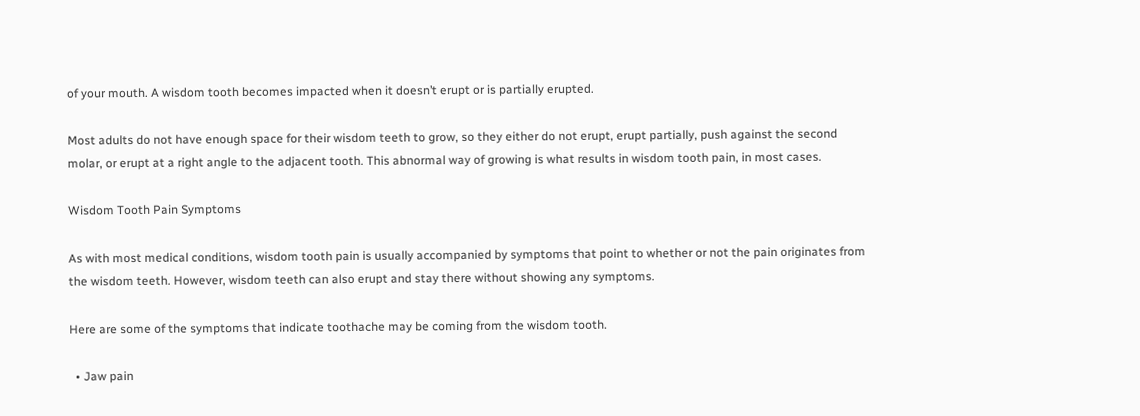of your mouth. A wisdom tooth becomes impacted when it doesn’t erupt or is partially erupted.

Most adults do not have enough space for their wisdom teeth to grow, so they either do not erupt, erupt partially, push against the second molar, or erupt at a right angle to the adjacent tooth. This abnormal way of growing is what results in wisdom tooth pain, in most cases.

Wisdom Tooth Pain Symptoms

As with most medical conditions, wisdom tooth pain is usually accompanied by symptoms that point to whether or not the pain originates from the wisdom teeth. However, wisdom teeth can also erupt and stay there without showing any symptoms.

Here are some of the symptoms that indicate toothache may be coming from the wisdom tooth.

  • Jaw pain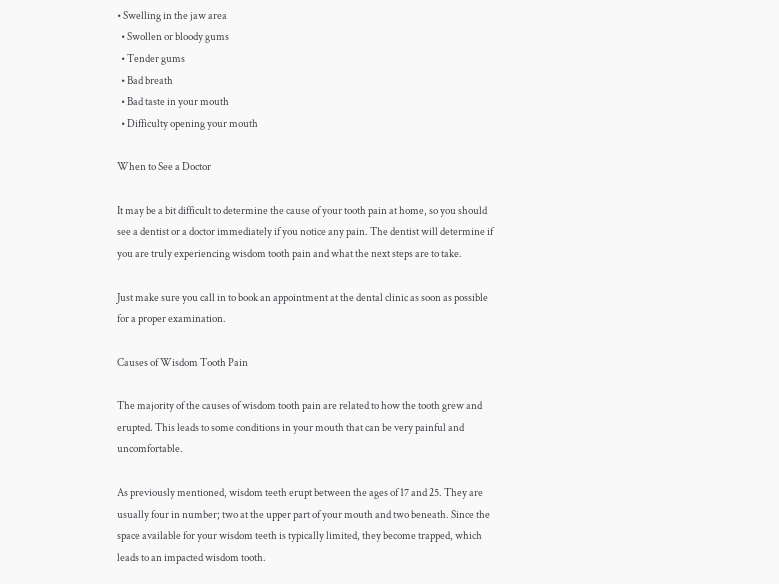• Swelling in the jaw area
  • Swollen or bloody gums
  • Tender gums
  • Bad breath
  • Bad taste in your mouth
  • Difficulty opening your mouth

When to See a Doctor

It may be a bit difficult to determine the cause of your tooth pain at home, so you should see a dentist or a doctor immediately if you notice any pain. The dentist will determine if you are truly experiencing wisdom tooth pain and what the next steps are to take.

Just make sure you call in to book an appointment at the dental clinic as soon as possible for a proper examination.

Causes of Wisdom Tooth Pain

The majority of the causes of wisdom tooth pain are related to how the tooth grew and erupted. This leads to some conditions in your mouth that can be very painful and uncomfortable.

As previously mentioned, wisdom teeth erupt between the ages of 17 and 25. They are usually four in number; two at the upper part of your mouth and two beneath. Since the space available for your wisdom teeth is typically limited, they become trapped, which leads to an impacted wisdom tooth.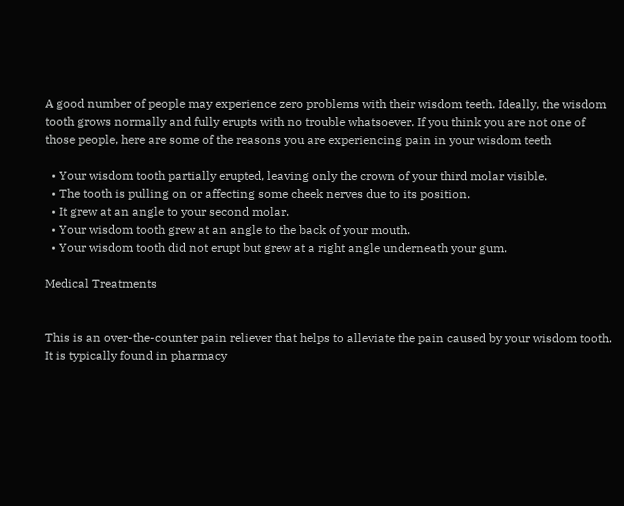A good number of people may experience zero problems with their wisdom teeth. Ideally, the wisdom tooth grows normally and fully erupts with no trouble whatsoever. If you think you are not one of those people, here are some of the reasons you are experiencing pain in your wisdom teeth

  • Your wisdom tooth partially erupted, leaving only the crown of your third molar visible.
  • The tooth is pulling on or affecting some cheek nerves due to its position.
  • It grew at an angle to your second molar.
  • Your wisdom tooth grew at an angle to the back of your mouth.
  • Your wisdom tooth did not erupt but grew at a right angle underneath your gum.

Medical Treatments


This is an over-the-counter pain reliever that helps to alleviate the pain caused by your wisdom tooth. It is typically found in pharmacy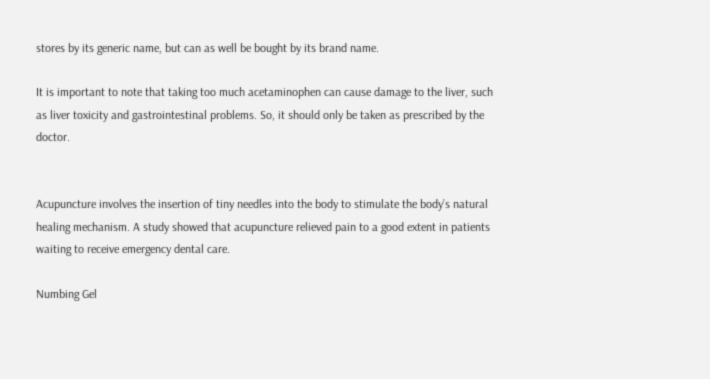stores by its generic name, but can as well be bought by its brand name.

It is important to note that taking too much acetaminophen can cause damage to the liver, such as liver toxicity and gastrointestinal problems. So, it should only be taken as prescribed by the doctor.


Acupuncture involves the insertion of tiny needles into the body to stimulate the body’s natural healing mechanism. A study showed that acupuncture relieved pain to a good extent in patients waiting to receive emergency dental care.

Numbing Gel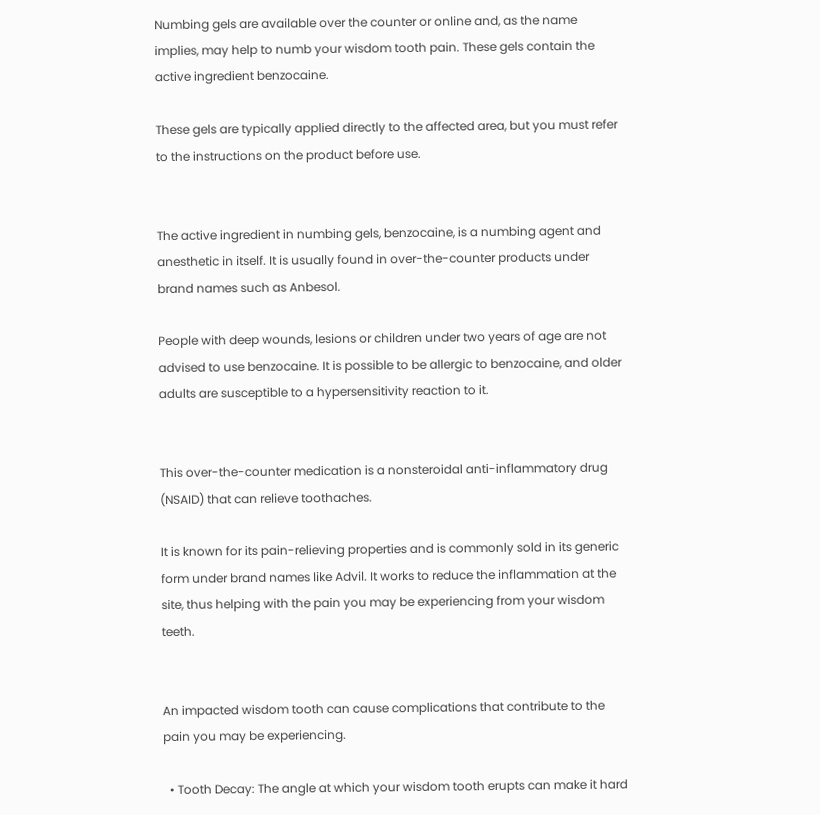Numbing gels are available over the counter or online and, as the name implies, may help to numb your wisdom tooth pain. These gels contain the active ingredient benzocaine.

These gels are typically applied directly to the affected area, but you must refer to the instructions on the product before use.


The active ingredient in numbing gels, benzocaine, is a numbing agent and anesthetic in itself. It is usually found in over-the-counter products under brand names such as Anbesol.

People with deep wounds, lesions or children under two years of age are not advised to use benzocaine. It is possible to be allergic to benzocaine, and older adults are susceptible to a hypersensitivity reaction to it.


This over-the-counter medication is a nonsteroidal anti-inflammatory drug (NSAID) that can relieve toothaches.

It is known for its pain-relieving properties and is commonly sold in its generic form under brand names like Advil. It works to reduce the inflammation at the site, thus helping with the pain you may be experiencing from your wisdom teeth.


An impacted wisdom tooth can cause complications that contribute to the pain you may be experiencing.

  • Tooth Decay: The angle at which your wisdom tooth erupts can make it hard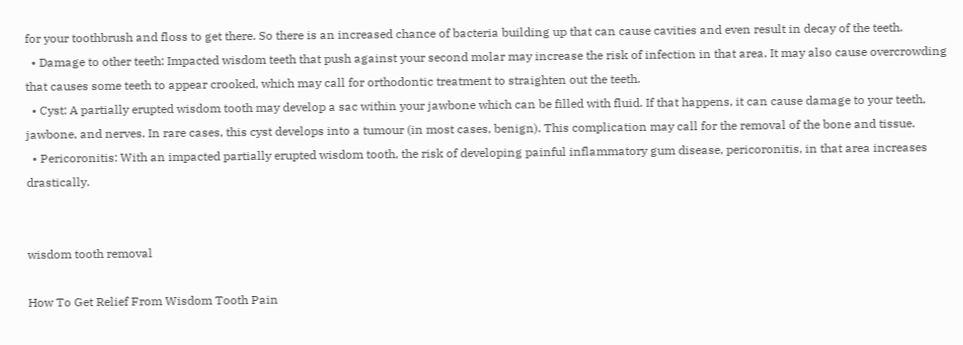for your toothbrush and floss to get there. So there is an increased chance of bacteria building up that can cause cavities and even result in decay of the teeth.
  • Damage to other teeth: Impacted wisdom teeth that push against your second molar may increase the risk of infection in that area. It may also cause overcrowding that causes some teeth to appear crooked, which may call for orthodontic treatment to straighten out the teeth.
  • Cyst: A partially erupted wisdom tooth may develop a sac within your jawbone which can be filled with fluid. If that happens, it can cause damage to your teeth, jawbone, and nerves. In rare cases, this cyst develops into a tumour (in most cases, benign). This complication may call for the removal of the bone and tissue.
  • Pericoronitis: With an impacted partially erupted wisdom tooth, the risk of developing painful inflammatory gum disease, pericoronitis, in that area increases drastically.


wisdom tooth removal

How To Get Relief From Wisdom Tooth Pain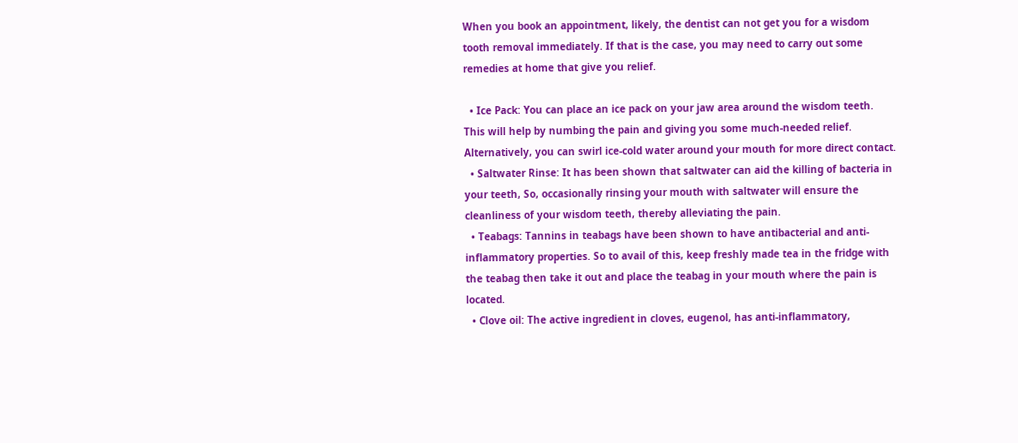When you book an appointment, likely, the dentist can not get you for a wisdom tooth removal immediately. If that is the case, you may need to carry out some remedies at home that give you relief.

  • Ice Pack: You can place an ice pack on your jaw area around the wisdom teeth. This will help by numbing the pain and giving you some much-needed relief. Alternatively, you can swirl ice-cold water around your mouth for more direct contact.
  • Saltwater Rinse: It has been shown that saltwater can aid the killing of bacteria in your teeth, So, occasionally rinsing your mouth with saltwater will ensure the cleanliness of your wisdom teeth, thereby alleviating the pain.
  • Teabags: Tannins in teabags have been shown to have antibacterial and anti-inflammatory properties. So to avail of this, keep freshly made tea in the fridge with the teabag then take it out and place the teabag in your mouth where the pain is located.
  • Clove oil: The active ingredient in cloves, eugenol, has anti-inflammatory,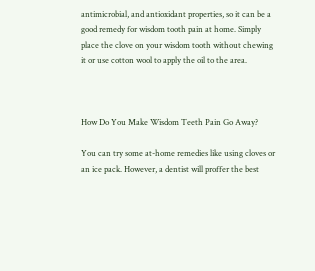antimicrobial, and antioxidant properties, so it can be a good remedy for wisdom tooth pain at home. Simply place the clove on your wisdom tooth without chewing it or use cotton wool to apply the oil to the area.



How Do You Make Wisdom Teeth Pain Go Away?

You can try some at-home remedies like using cloves or an ice pack. However, a dentist will proffer the best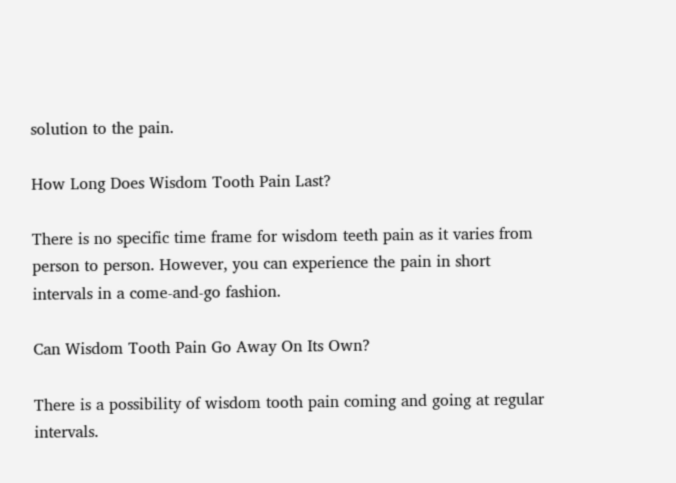solution to the pain.

How Long Does Wisdom Tooth Pain Last?

There is no specific time frame for wisdom teeth pain as it varies from person to person. However, you can experience the pain in short intervals in a come-and-go fashion.

Can Wisdom Tooth Pain Go Away On Its Own?

There is a possibility of wisdom tooth pain coming and going at regular intervals.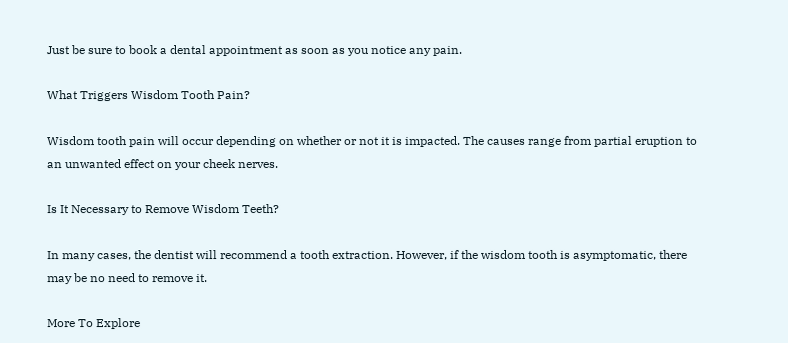Just be sure to book a dental appointment as soon as you notice any pain.

What Triggers Wisdom Tooth Pain?

Wisdom tooth pain will occur depending on whether or not it is impacted. The causes range from partial eruption to an unwanted effect on your cheek nerves.

Is It Necessary to Remove Wisdom Teeth?

In many cases, the dentist will recommend a tooth extraction. However, if the wisdom tooth is asymptomatic, there may be no need to remove it.

More To Explore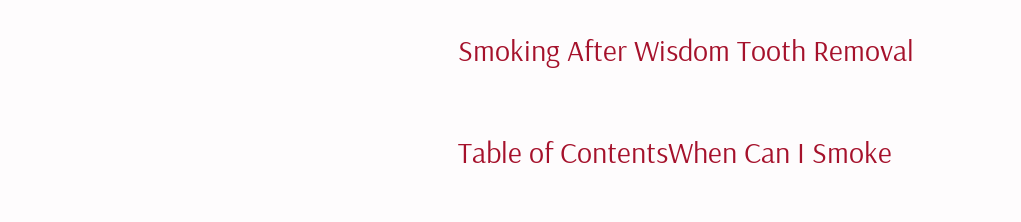Smoking After Wisdom Tooth Removal

Table of ContentsWhen Can I Smoke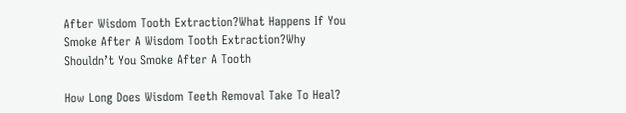After Wisdom Tooth Extraction?What Happens If You Smoke After A Wisdom Tooth Extraction?Why Shouldn’t You Smoke After A Tooth

How Long Does Wisdom Teeth Removal Take To Heal?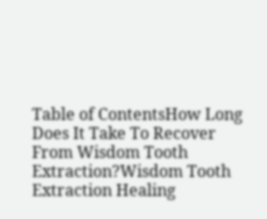Table of ContentsHow Long Does It Take To Recover From Wisdom Tooth Extraction?Wisdom Tooth Extraction Healing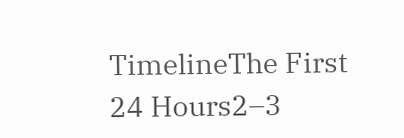TimelineThe First 24 Hours2–3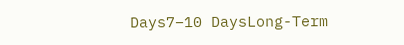Days7–10 DaysLong-Term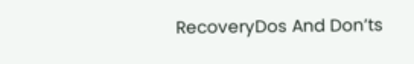RecoveryDos And Don’ts